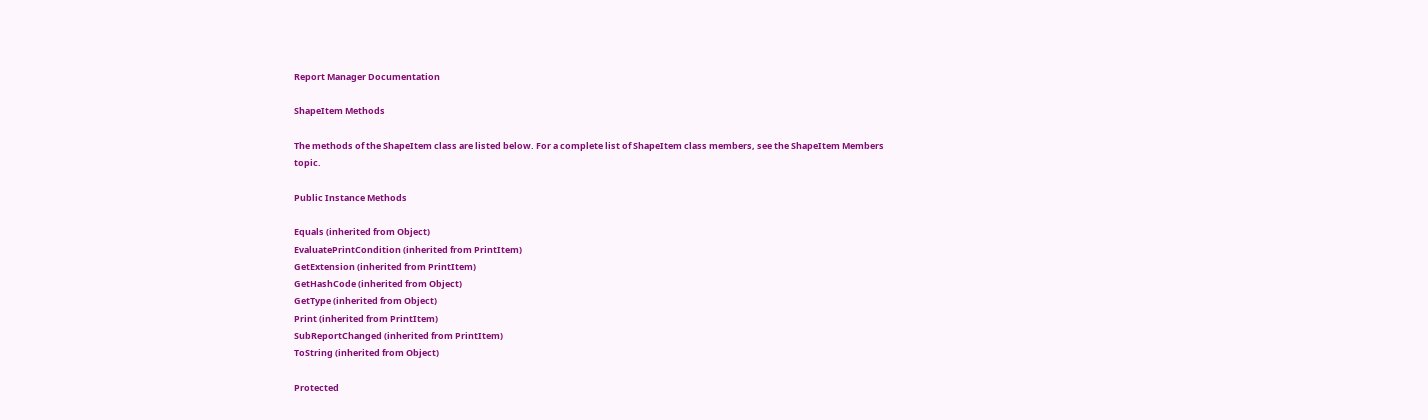Report Manager Documentation

ShapeItem Methods

The methods of the ShapeItem class are listed below. For a complete list of ShapeItem class members, see the ShapeItem Members topic.

Public Instance Methods

Equals (inherited from Object)
EvaluatePrintCondition (inherited from PrintItem)
GetExtension (inherited from PrintItem)
GetHashCode (inherited from Object)
GetType (inherited from Object)
Print (inherited from PrintItem)
SubReportChanged (inherited from PrintItem)
ToString (inherited from Object)

Protected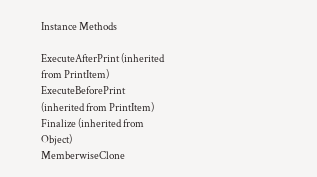Instance Methods

ExecuteAfterPrint (inherited from PrintItem)
ExecuteBeforePrint (inherited from PrintItem)
Finalize (inherited from Object)
MemberwiseClone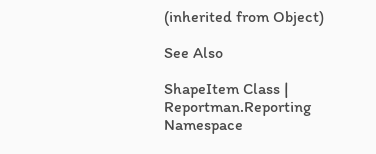(inherited from Object)

See Also

ShapeItem Class | Reportman.Reporting Namespace